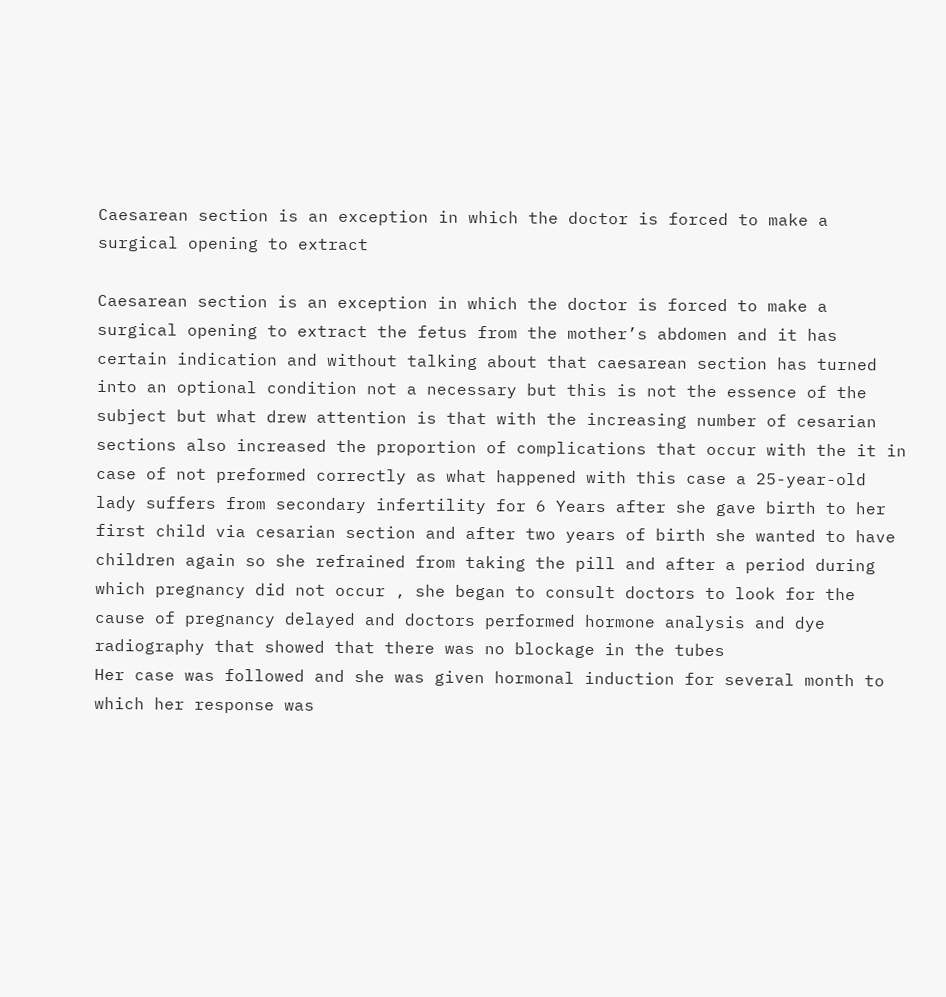Caesarean section is an exception in which the doctor is forced to make a surgical opening to extract

Caesarean section is an exception in which the doctor is forced to make a surgical opening to extract the fetus from the mother’s abdomen and it has certain indication and without talking about that caesarean section has turned into an optional condition not a necessary but this is not the essence of the subject but what drew attention is that with the increasing number of cesarian sections also increased the proportion of complications that occur with the it in case of not preformed correctly as what happened with this case a 25-year-old lady suffers from secondary infertility for 6 Years after she gave birth to her first child via cesarian section and after two years of birth she wanted to have children again so she refrained from taking the pill and after a period during which pregnancy did not occur , she began to consult doctors to look for the cause of pregnancy delayed and doctors performed hormone analysis and dye radiography that showed that there was no blockage in the tubes
Her case was followed and she was given hormonal induction for several month to which her response was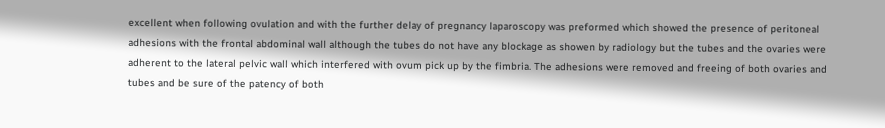excellent when following ovulation and with the further delay of pregnancy laparoscopy was preformed which showed the presence of peritoneal adhesions with the frontal abdominal wall although the tubes do not have any blockage as showen by radiology but the tubes and the ovaries were adherent to the lateral pelvic wall which interfered with ovum pick up by the fimbria. The adhesions were removed and freeing of both ovaries and tubes and be sure of the patency of both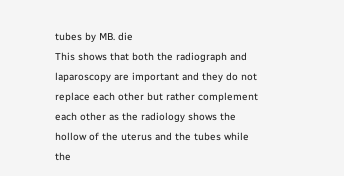tubes by MB. die
This shows that both the radiograph and laparoscopy are important and they do not replace each other but rather complement each other as the radiology shows the hollow of the uterus and the tubes while the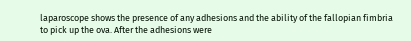laparoscope shows the presence of any adhesions and the ability of the fallopian fimbria to pick up the ova. After the adhesions were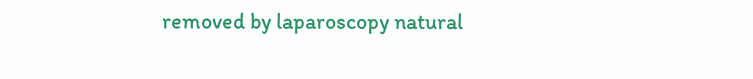removed by laparoscopy natural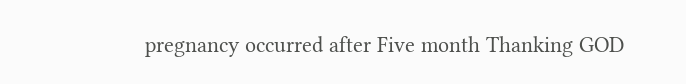pregnancy occurred after Five month Thanking GOD